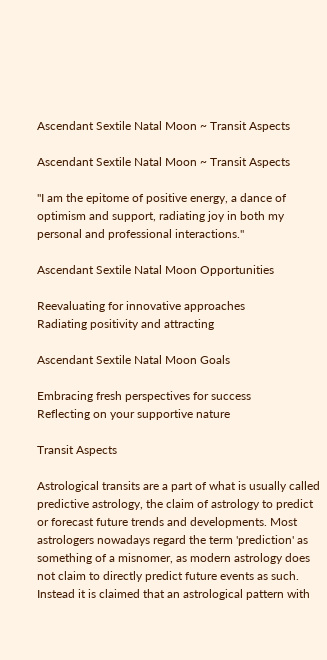Ascendant Sextile Natal Moon ~ Transit Aspects

Ascendant Sextile Natal Moon ~ Transit Aspects

"I am the epitome of positive energy, a dance of optimism and support, radiating joy in both my personal and professional interactions."

Ascendant Sextile Natal Moon Opportunities

Reevaluating for innovative approaches
Radiating positivity and attracting

Ascendant Sextile Natal Moon Goals

Embracing fresh perspectives for success
Reflecting on your supportive nature

Transit Aspects

Astrological transits are a part of what is usually called predictive astrology, the claim of astrology to predict or forecast future trends and developments. Most astrologers nowadays regard the term 'prediction' as something of a misnomer, as modern astrology does not claim to directly predict future events as such. Instead it is claimed that an astrological pattern with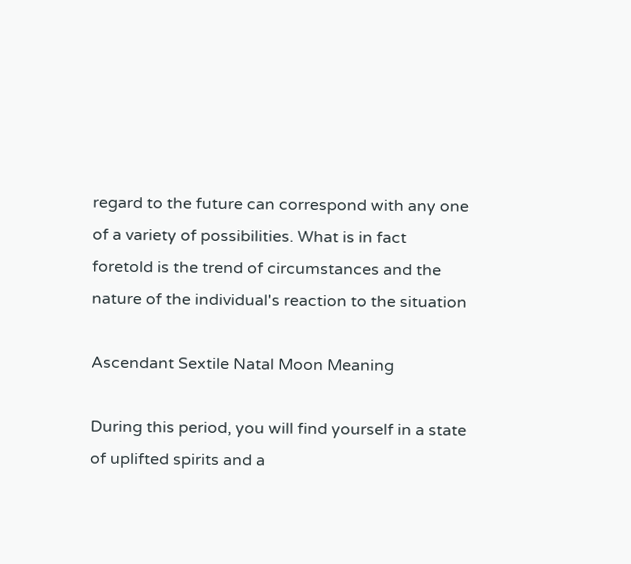regard to the future can correspond with any one of a variety of possibilities. What is in fact foretold is the trend of circumstances and the nature of the individual's reaction to the situation

Ascendant Sextile Natal Moon Meaning

During this period, you will find yourself in a state of uplifted spirits and a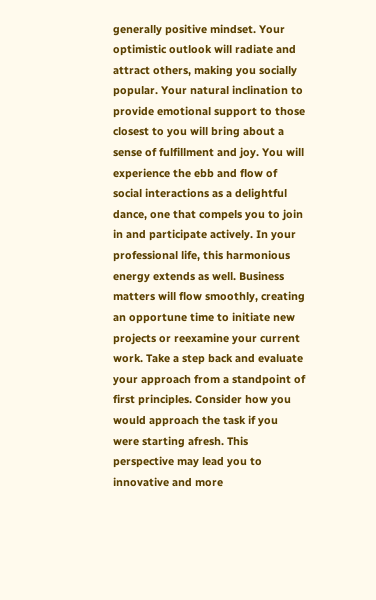generally positive mindset. Your optimistic outlook will radiate and attract others, making you socially popular. Your natural inclination to provide emotional support to those closest to you will bring about a sense of fulfillment and joy. You will experience the ebb and flow of social interactions as a delightful dance, one that compels you to join in and participate actively. In your professional life, this harmonious energy extends as well. Business matters will flow smoothly, creating an opportune time to initiate new projects or reexamine your current work. Take a step back and evaluate your approach from a standpoint of first principles. Consider how you would approach the task if you were starting afresh. This perspective may lead you to innovative and more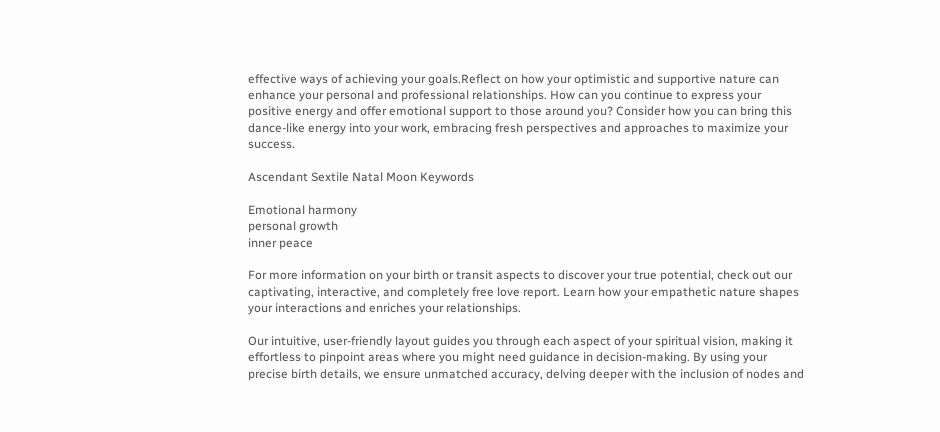effective ways of achieving your goals.Reflect on how your optimistic and supportive nature can enhance your personal and professional relationships. How can you continue to express your positive energy and offer emotional support to those around you? Consider how you can bring this dance-like energy into your work, embracing fresh perspectives and approaches to maximize your success.

Ascendant Sextile Natal Moon Keywords

Emotional harmony
personal growth
inner peace

For more information on your birth or transit aspects to discover your true potential, check out our captivating, interactive, and completely free love report. Learn how your empathetic nature shapes your interactions and enriches your relationships.

Our intuitive, user-friendly layout guides you through each aspect of your spiritual vision, making it effortless to pinpoint areas where you might need guidance in decision-making. By using your precise birth details, we ensure unmatched accuracy, delving deeper with the inclusion of nodes and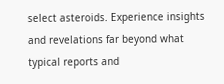select asteroids. Experience insights and revelations far beyond what typical reports and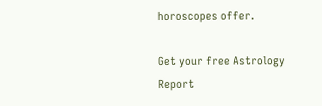horoscopes offer.

Get your free Astrology Report